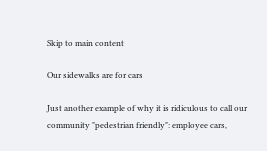Skip to main content

Our sidewalks are for cars

Just another example of why it is ridiculous to call our community "pedestrian friendly": employee cars,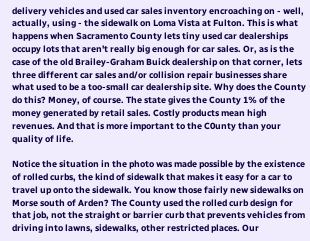delivery vehicles and used car sales inventory encroaching on - well, actually, using - the sidewalk on Loma Vista at Fulton. This is what happens when Sacramento County lets tiny used car dealerships occupy lots that aren't really big enough for car sales. Or, as is the case of the old Brailey-Graham Buick dealership on that corner, lets three different car sales and/or collision repair businesses share what used to be a too-small car dealership site. Why does the County do this? Money, of course. The state gives the County 1% of the money generated by retail sales. Costly products mean high revenues. And that is more important to the C0unty than your quality of life.

Notice the situation in the photo was made possible by the existence of rolled curbs, the kind of sidewalk that makes it easy for a car to travel up onto the sidewalk. You know those fairly new sidewalks on Morse south of Arden? The County used the rolled curb design for that job, not the straight or barrier curb that prevents vehicles from driving into lawns, sidewalks, other restricted places. Our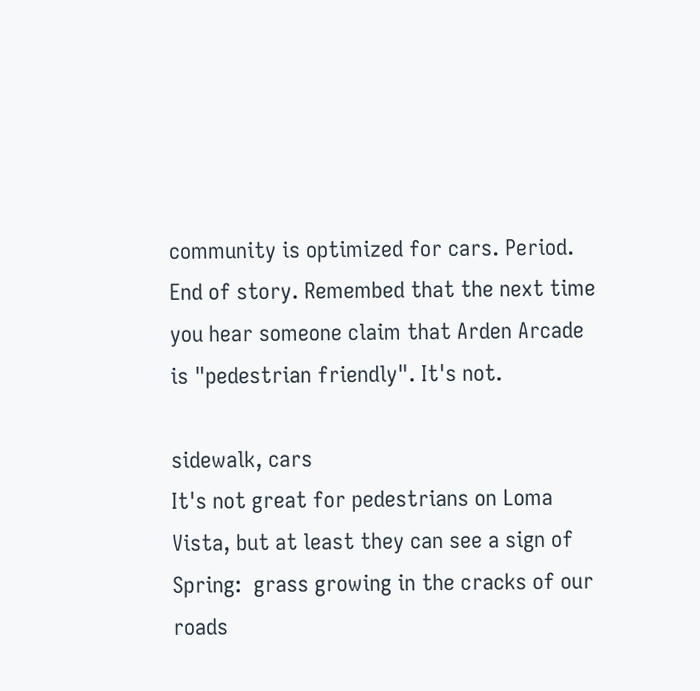community is optimized for cars. Period. End of story. Remembed that the next time you hear someone claim that Arden Arcade is "pedestrian friendly". It's not.

sidewalk, cars
It's not great for pedestrians on Loma Vista, but at least they can see a sign of Spring:  grass growing in the cracks of our roads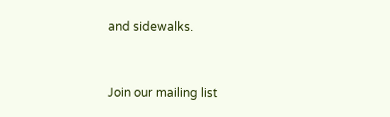and sidewalks.


Join our mailing list